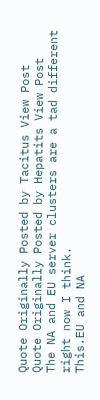Quote Originally Posted by Tacitus View Post
Quote Originally Posted by Hepatits View Post
The NA and EU server clusters are a tad different right now I think.
This.EU and NA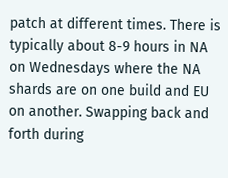patch at different times. There is typically about 8-9 hours in NA on Wednesdays where the NA shards are on one build and EU on another. Swapping back and forth during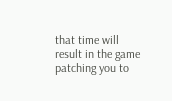that time will result in the game patching you to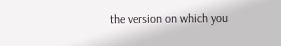the version on which you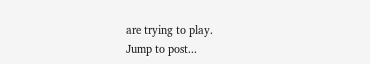are trying to play.
Jump to post...